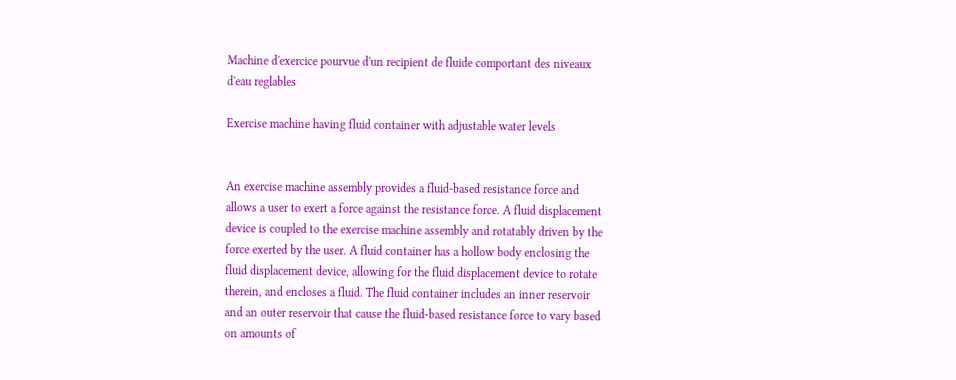Machine d'exercice pourvue d'un recipient de fluide comportant des niveaux d'eau reglables

Exercise machine having fluid container with adjustable water levels


An exercise machine assembly provides a fluid-based resistance force and allows a user to exert a force against the resistance force. A fluid displacement device is coupled to the exercise machine assembly and rotatably driven by the force exerted by the user. A fluid container has a hollow body enclosing the fluid displacement device, allowing for the fluid displacement device to rotate therein, and encloses a fluid. The fluid container includes an inner reservoir and an outer reservoir that cause the fluid-based resistance force to vary based on amounts of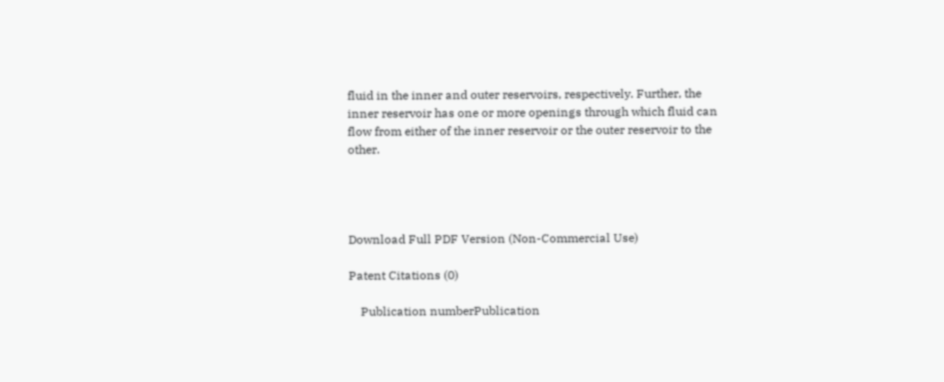fluid in the inner and outer reservoirs, respectively. Further, the inner reservoir has one or more openings through which fluid can flow from either of the inner reservoir or the outer reservoir to the other.




Download Full PDF Version (Non-Commercial Use)

Patent Citations (0)

    Publication numberPublication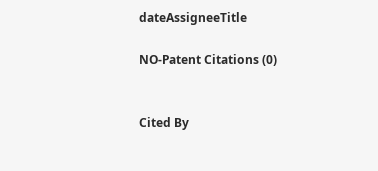dateAssigneeTitle

NO-Patent Citations (0)


Cited By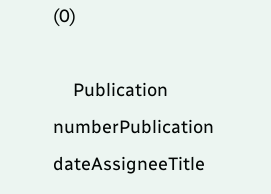(0)

    Publication numberPublication dateAssigneeTitle